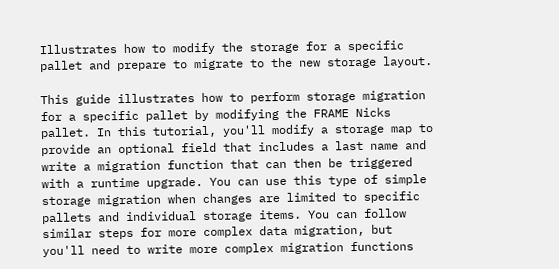Illustrates how to modify the storage for a specific pallet and prepare to migrate to the new storage layout.

This guide illustrates how to perform storage migration for a specific pallet by modifying the FRAME Nicks pallet. In this tutorial, you'll modify a storage map to provide an optional field that includes a last name and write a migration function that can then be triggered with a runtime upgrade. You can use this type of simple storage migration when changes are limited to specific pallets and individual storage items. You can follow similar steps for more complex data migration, but you'll need to write more complex migration functions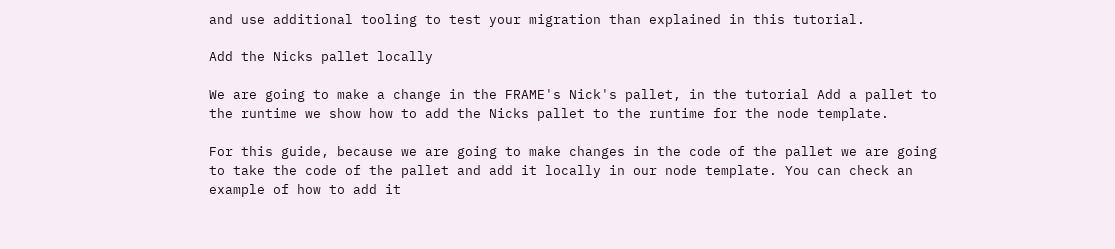and use additional tooling to test your migration than explained in this tutorial.

Add the Nicks pallet locally

We are going to make a change in the FRAME's Nick's pallet, in the tutorial Add a pallet to the runtime we show how to add the Nicks pallet to the runtime for the node template.

For this guide, because we are going to make changes in the code of the pallet we are going to take the code of the pallet and add it locally in our node template. You can check an example of how to add it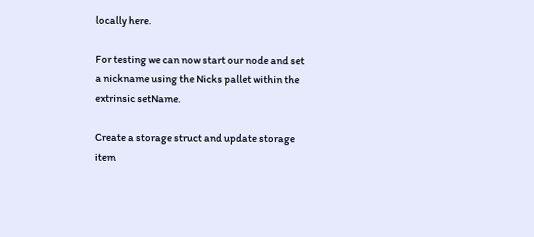locally here.

For testing we can now start our node and set a nickname using the Nicks pallet within the extrinsic setName.

Create a storage struct and update storage item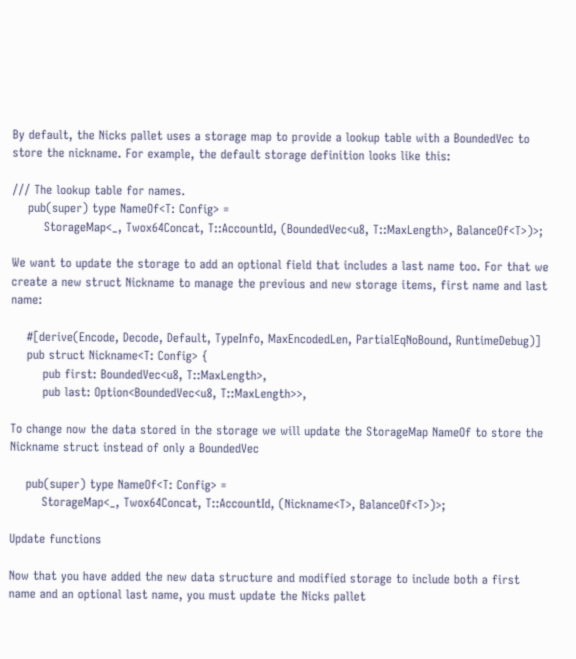By default, the Nicks pallet uses a storage map to provide a lookup table with a BoundedVec to store the nickname. For example, the default storage definition looks like this:

/// The lookup table for names.
    pub(super) type NameOf<T: Config> =
        StorageMap<_, Twox64Concat, T::AccountId, (BoundedVec<u8, T::MaxLength>, BalanceOf<T>)>;

We want to update the storage to add an optional field that includes a last name too. For that we create a new struct Nickname to manage the previous and new storage items, first name and last name:

    #[derive(Encode, Decode, Default, TypeInfo, MaxEncodedLen, PartialEqNoBound, RuntimeDebug)]
    pub struct Nickname<T: Config> {
        pub first: BoundedVec<u8, T::MaxLength>,
        pub last: Option<BoundedVec<u8, T::MaxLength>>,

To change now the data stored in the storage we will update the StorageMap NameOf to store the Nickname struct instead of only a BoundedVec

    pub(super) type NameOf<T: Config> =
        StorageMap<_, Twox64Concat, T::AccountId, (Nickname<T>, BalanceOf<T>)>;

Update functions

Now that you have added the new data structure and modified storage to include both a first name and an optional last name, you must update the Nicks pallet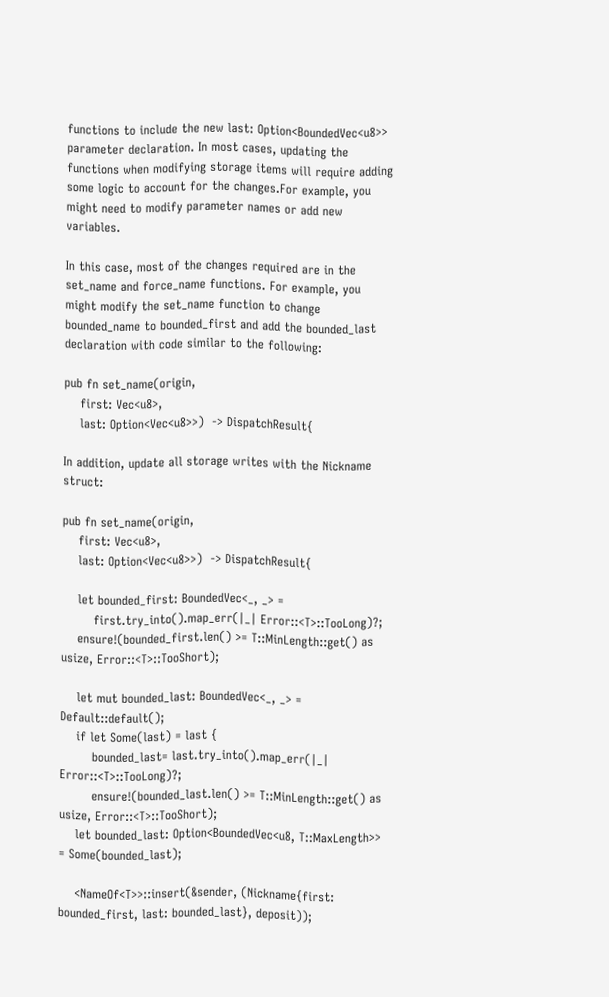functions to include the new last: Option<BoundedVec<u8>> parameter declaration. In most cases, updating the functions when modifying storage items will require adding some logic to account for the changes.For example, you might need to modify parameter names or add new variables.

In this case, most of the changes required are in the set_name and force_name functions. For example, you might modify the set_name function to change bounded_name to bounded_first and add the bounded_last declaration with code similar to the following:

pub fn set_name(origin,
    first: Vec<u8>,
    last: Option<Vec<u8>>)  -> DispatchResult{

In addition, update all storage writes with the Nickname struct:

pub fn set_name(origin,
    first: Vec<u8>,
    last: Option<Vec<u8>>)  -> DispatchResult{

    let bounded_first: BoundedVec<_, _> =
        first.try_into().map_err(|_| Error::<T>::TooLong)?;
    ensure!(bounded_first.len() >= T::MinLength::get() as usize, Error::<T>::TooShort);

    let mut bounded_last: BoundedVec<_, _> = Default::default();
    if let Some(last) = last {
        bounded_last= last.try_into().map_err(|_| Error::<T>::TooLong)?;
        ensure!(bounded_last.len() >= T::MinLength::get() as usize, Error::<T>::TooShort);
    let bounded_last: Option<BoundedVec<u8, T::MaxLength>> = Some(bounded_last);

    <NameOf<T>>::insert(&sender, (Nickname{first: bounded_first, last: bounded_last}, deposit));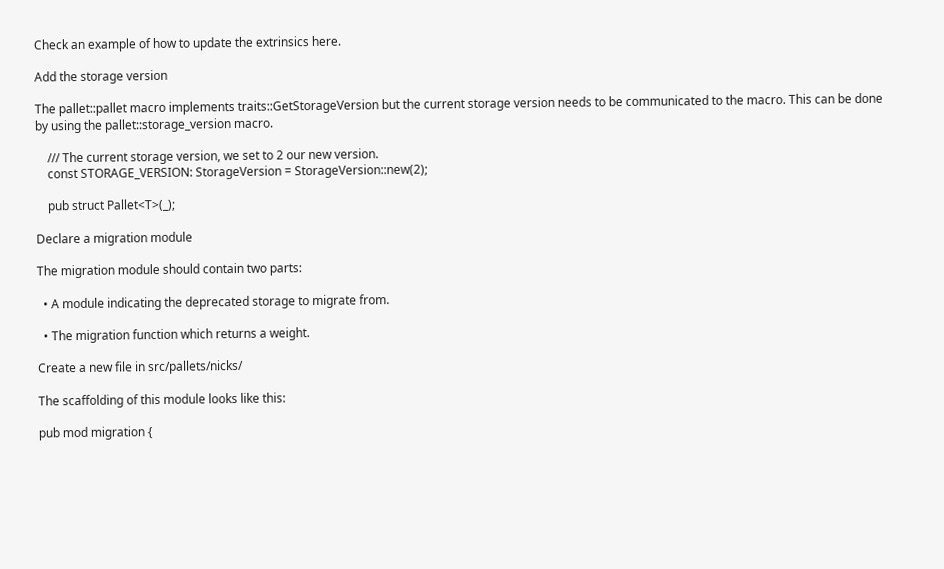Check an example of how to update the extrinsics here.

Add the storage version

The pallet::pallet macro implements traits::GetStorageVersion but the current storage version needs to be communicated to the macro. This can be done by using the pallet::storage_version macro.

    /// The current storage version, we set to 2 our new version.
    const STORAGE_VERSION: StorageVersion = StorageVersion::new(2);

    pub struct Pallet<T>(_);

Declare a migration module

The migration module should contain two parts:

  • A module indicating the deprecated storage to migrate from.

  • The migration function which returns a weight.

Create a new file in src/pallets/nicks/

The scaffolding of this module looks like this:

pub mod migration {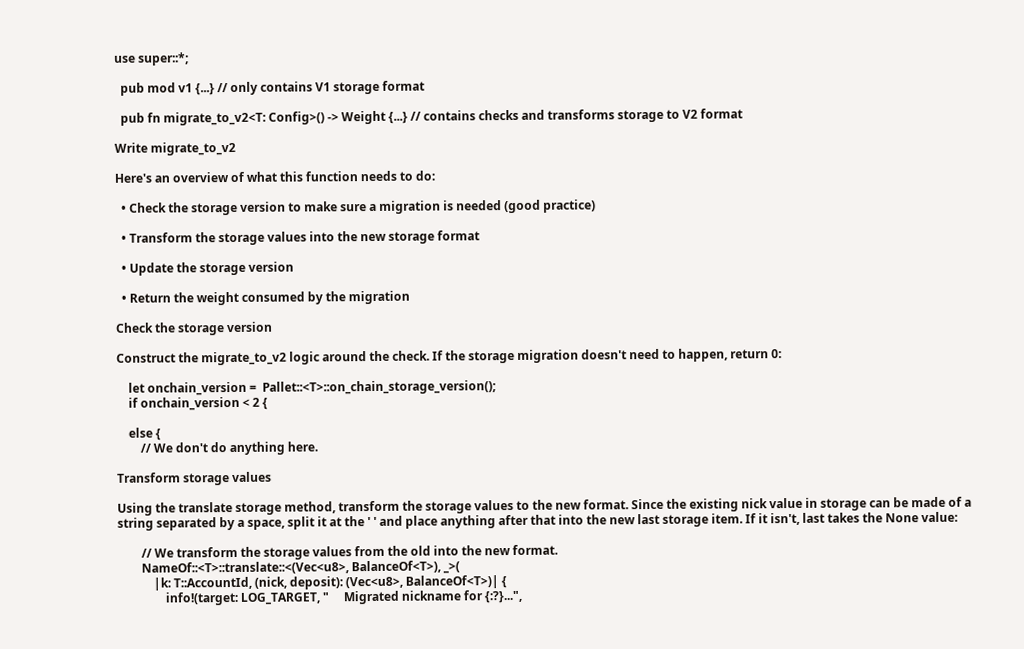use super::*;

  pub mod v1 {...} // only contains V1 storage format

  pub fn migrate_to_v2<T: Config>() -> Weight {...} // contains checks and transforms storage to V2 format

Write migrate_to_v2

Here's an overview of what this function needs to do:

  • Check the storage version to make sure a migration is needed (good practice)

  • Transform the storage values into the new storage format

  • Update the storage version

  • Return the weight consumed by the migration

Check the storage version

Construct the migrate_to_v2 logic around the check. If the storage migration doesn't need to happen, return 0:

    let onchain_version =  Pallet::<T>::on_chain_storage_version();
    if onchain_version < 2 {

    else {
        // We don't do anything here.

Transform storage values

Using the translate storage method, transform the storage values to the new format. Since the existing nick value in storage can be made of a string separated by a space, split it at the ' ' and place anything after that into the new last storage item. If it isn't, last takes the None value:

        // We transform the storage values from the old into the new format.
        NameOf::<T>::translate::<(Vec<u8>, BalanceOf<T>), _>(
            |k: T::AccountId, (nick, deposit): (Vec<u8>, BalanceOf<T>)| {
                info!(target: LOG_TARGET, "     Migrated nickname for {:?}...",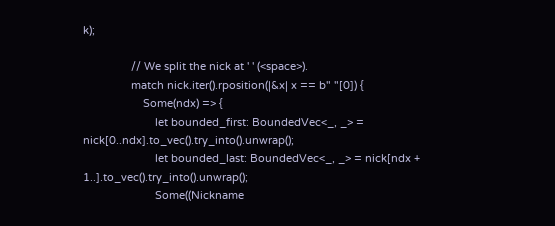k);

                // We split the nick at ' ' (<space>).
                match nick.iter().rposition(|&x| x == b" "[0]) {
                    Some(ndx) => {
                        let bounded_first: BoundedVec<_, _> = nick[0..ndx].to_vec().try_into().unwrap();
                        let bounded_last: BoundedVec<_, _> = nick[ndx + 1..].to_vec().try_into().unwrap();
                        Some((Nickname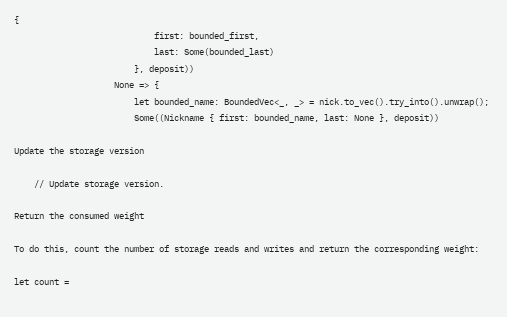{
                            first: bounded_first,
                            last: Some(bounded_last)
                        }, deposit))
                    None => {
                        let bounded_name: BoundedVec<_, _> = nick.to_vec().try_into().unwrap();
                        Some((Nickname { first: bounded_name, last: None }, deposit))

Update the storage version

    // Update storage version.

Return the consumed weight

To do this, count the number of storage reads and writes and return the corresponding weight:

let count =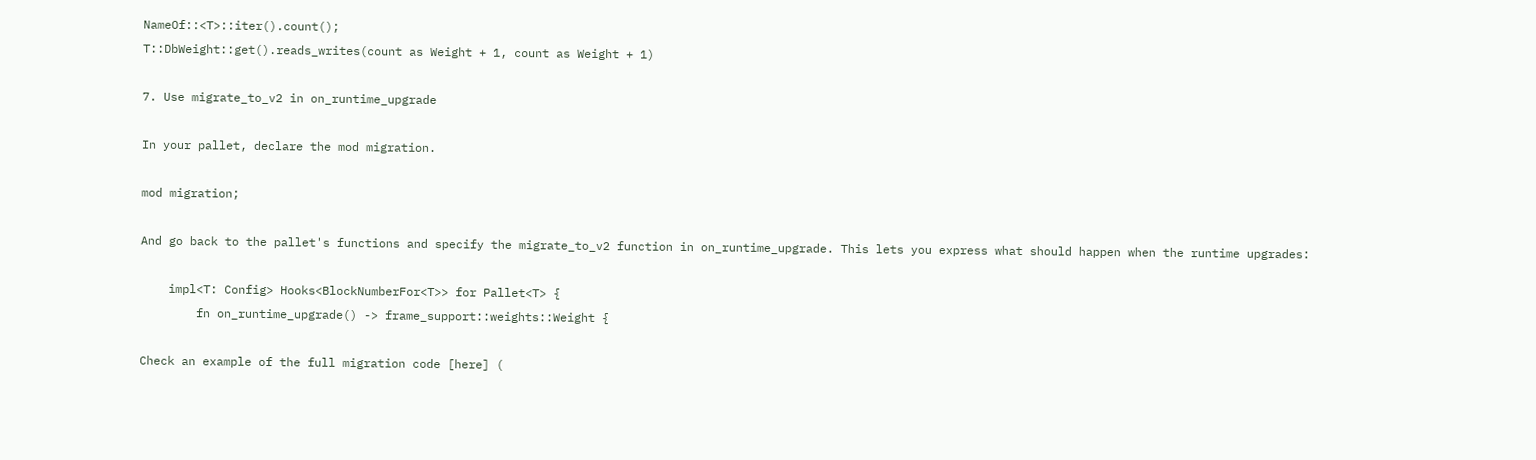NameOf::<T>::iter().count();
T::DbWeight::get().reads_writes(count as Weight + 1, count as Weight + 1)

7. Use migrate_to_v2 in on_runtime_upgrade

In your pallet, declare the mod migration.

mod migration;

And go back to the pallet's functions and specify the migrate_to_v2 function in on_runtime_upgrade. This lets you express what should happen when the runtime upgrades:

    impl<T: Config> Hooks<BlockNumberFor<T>> for Pallet<T> {
        fn on_runtime_upgrade() -> frame_support::weights::Weight {

Check an example of the full migration code [here] (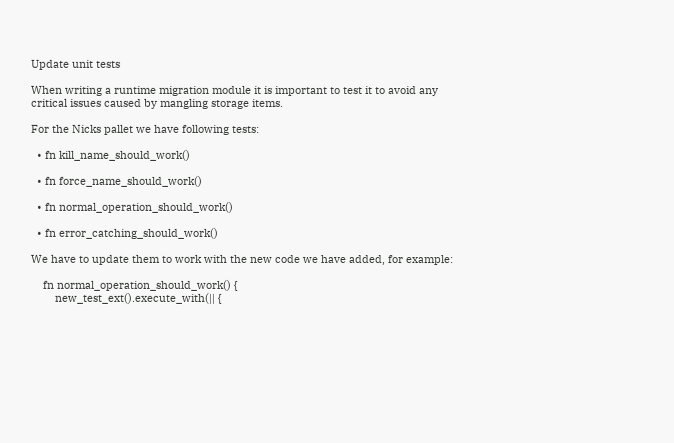Update unit tests

When writing a runtime migration module it is important to test it to avoid any critical issues caused by mangling storage items.

For the Nicks pallet we have following tests:

  • fn kill_name_should_work()

  • fn force_name_should_work()

  • fn normal_operation_should_work()

  • fn error_catching_should_work()

We have to update them to work with the new code we have added, for example:

    fn normal_operation_should_work() {
        new_test_ext().execute_with(|| {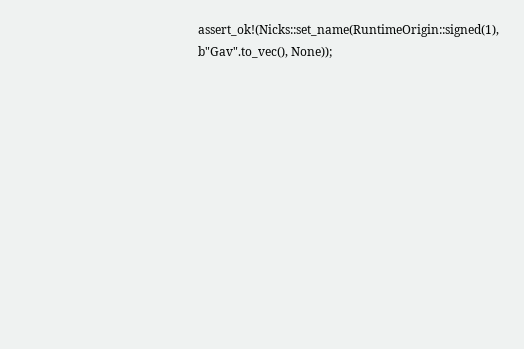assert_ok!(Nicks::set_name(RuntimeOrigin::signed(1), b"Gav".to_vec(), None));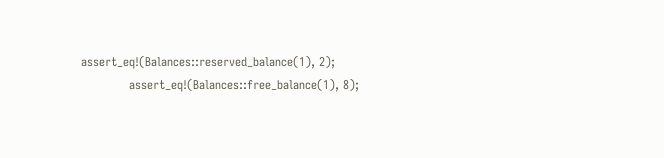assert_eq!(Balances::reserved_balance(1), 2);
            assert_eq!(Balances::free_balance(1), 8);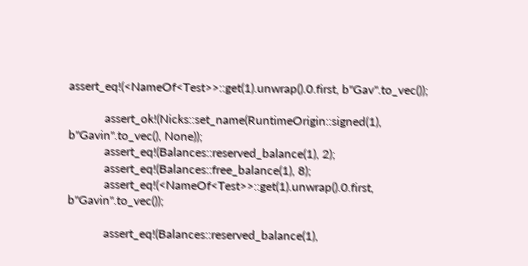assert_eq!(<NameOf<Test>>::get(1).unwrap().0.first, b"Gav".to_vec());

            assert_ok!(Nicks::set_name(RuntimeOrigin::signed(1), b"Gavin".to_vec(), None));
            assert_eq!(Balances::reserved_balance(1), 2);
            assert_eq!(Balances::free_balance(1), 8);
            assert_eq!(<NameOf<Test>>::get(1).unwrap().0.first, b"Gavin".to_vec());

            assert_eq!(Balances::reserved_balance(1),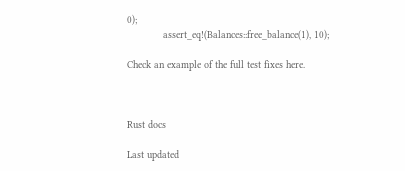0);
            assert_eq!(Balances::free_balance(1), 10);

Check an example of the full test fixes here.



Rust docs

Last updated